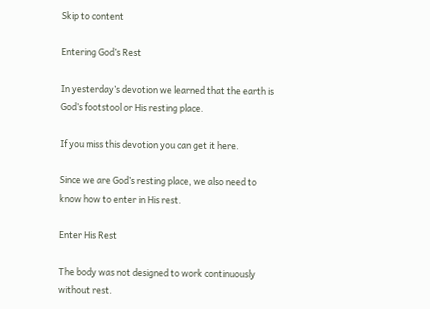Skip to content

Entering God’s Rest

In yesterday’s devotion we learned that the earth is God’s footstool or His resting place.

If you miss this devotion you can get it here.

Since we are God’s resting place, we also need to know how to enter in His rest.

Enter His Rest

The body was not designed to work continuously without rest.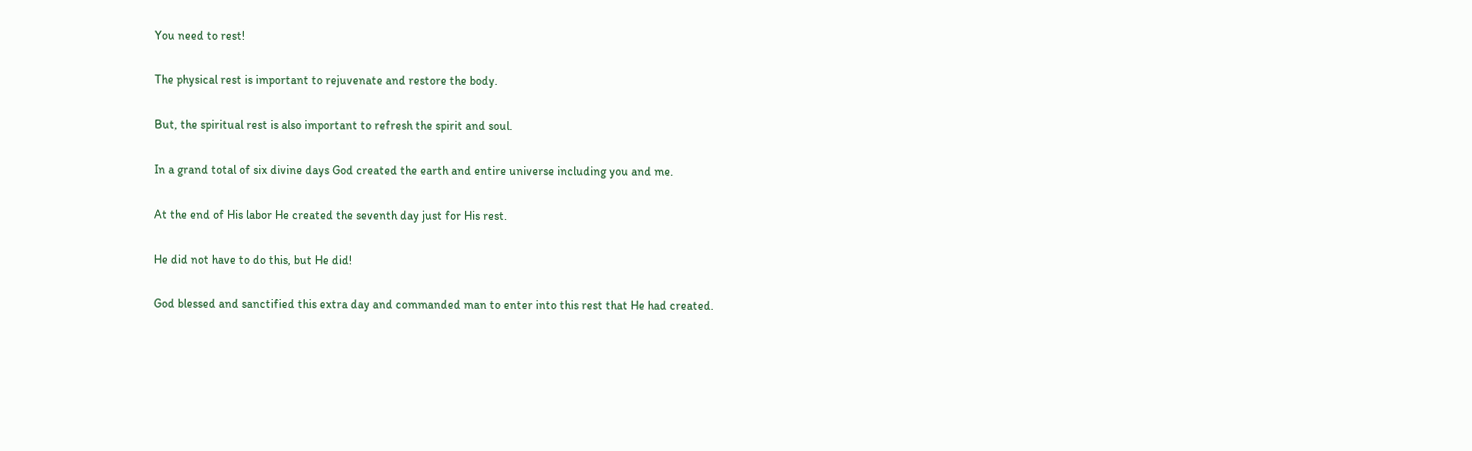You need to rest!

The physical rest is important to rejuvenate and restore the body.

But, the spiritual rest is also important to refresh the spirit and soul.

In a grand total of six divine days God created the earth and entire universe including you and me.

At the end of His labor He created the seventh day just for His rest.

He did not have to do this, but He did!

God blessed and sanctified this extra day and commanded man to enter into this rest that He had created.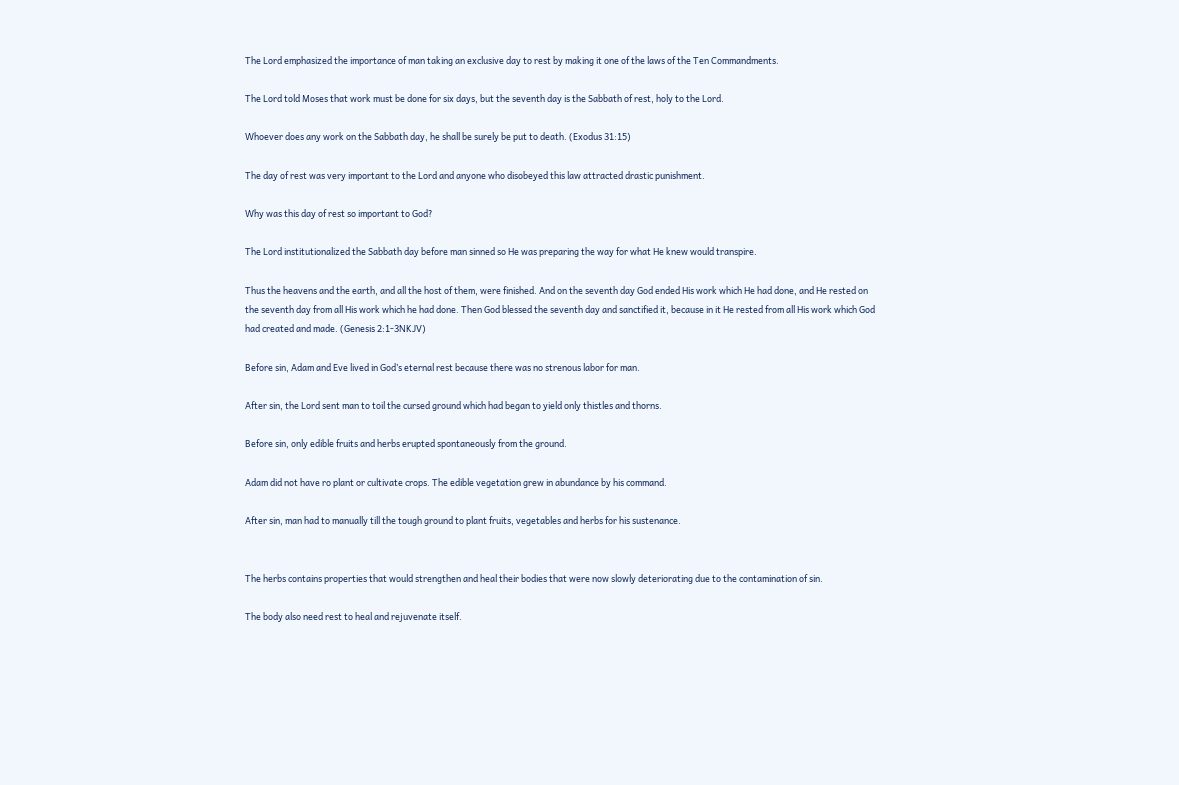The Lord emphasized the importance of man taking an exclusive day to rest by making it one of the laws of the Ten Commandments.

The Lord told Moses that work must be done for six days, but the seventh day is the Sabbath of rest, holy to the Lord.

Whoever does any work on the Sabbath day, he shall be surely be put to death. (Exodus 31:15)

The day of rest was very important to the Lord and anyone who disobeyed this law attracted drastic punishment.

Why was this day of rest so important to God?

The Lord institutionalized the Sabbath day before man sinned so He was preparing the way for what He knew would transpire.

Thus the heavens and the earth, and all the host of them, were finished. And on the seventh day God ended His work which He had done, and He rested on the seventh day from all His work which he had done. Then God blessed the seventh day and sanctified it, because in it He rested from all His work which God had created and made. (Genesis 2:1-3NKJV)

Before sin, Adam and Eve lived in God’s eternal rest because there was no strenous labor for man.

After sin, the Lord sent man to toil the cursed ground which had began to yield only thistles and thorns.

Before sin, only edible fruits and herbs erupted spontaneously from the ground.

Adam did not have ro plant or cultivate crops. The edible vegetation grew in abundance by his command.

After sin, man had to manually till the tough ground to plant fruits, vegetables and herbs for his sustenance.


The herbs contains properties that would strengthen and heal their bodies that were now slowly deteriorating due to the contamination of sin.

The body also need rest to heal and rejuvenate itself.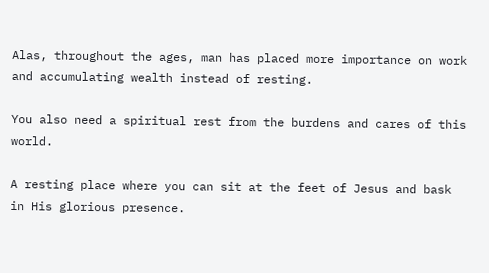Alas, throughout the ages, man has placed more importance on work and accumulating wealth instead of resting.

You also need a spiritual rest from the burdens and cares of this world.

A resting place where you can sit at the feet of Jesus and bask in His glorious presence.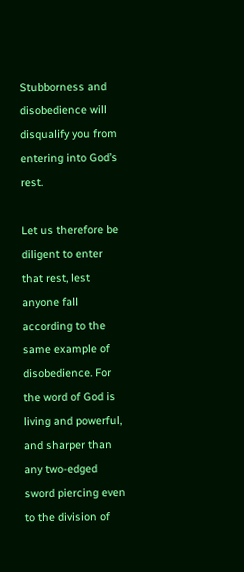Stubborness and disobedience will disqualify you from entering into God’s rest.

Let us therefore be diligent to enter that rest, lest anyone fall according to the same example of disobedience. For the word of God is living and powerful, and sharper than any two-edged sword piercing even to the division of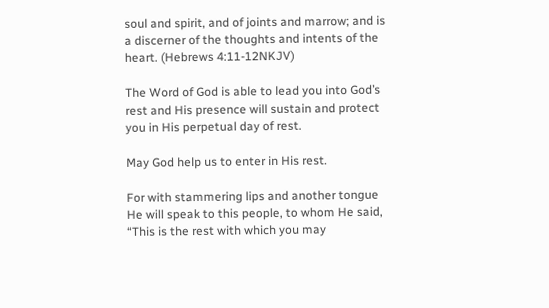soul and spirit, and of joints and marrow; and is a discerner of the thoughts and intents of the heart. (Hebrews 4:11-12NKJV)

The Word of God is able to lead you into God’s rest and His presence will sustain and protect you in His perpetual day of rest.

May God help us to enter in His rest.

For with stammering lips and another tongue He will speak to this people, to whom He said, “This is the rest with which you may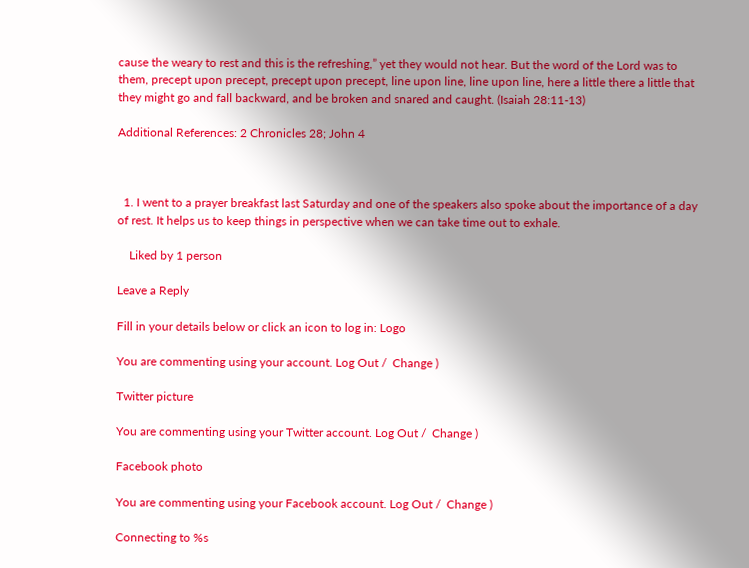cause the weary to rest and this is the refreshing,” yet they would not hear. But the word of the Lord was to them, precept upon precept, precept upon precept, line upon line, line upon line, here a little there a little that they might go and fall backward, and be broken and snared and caught. (Isaiah 28:11-13)

Additional References: 2 Chronicles 28; John 4



  1. I went to a prayer breakfast last Saturday and one of the speakers also spoke about the importance of a day of rest. It helps us to keep things in perspective when we can take time out to exhale.

    Liked by 1 person

Leave a Reply

Fill in your details below or click an icon to log in: Logo

You are commenting using your account. Log Out /  Change )

Twitter picture

You are commenting using your Twitter account. Log Out /  Change )

Facebook photo

You are commenting using your Facebook account. Log Out /  Change )

Connecting to %s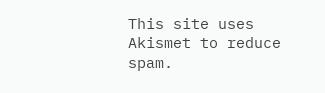This site uses Akismet to reduce spam.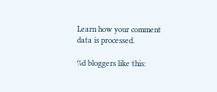Learn how your comment data is processed.

%d bloggers like this: